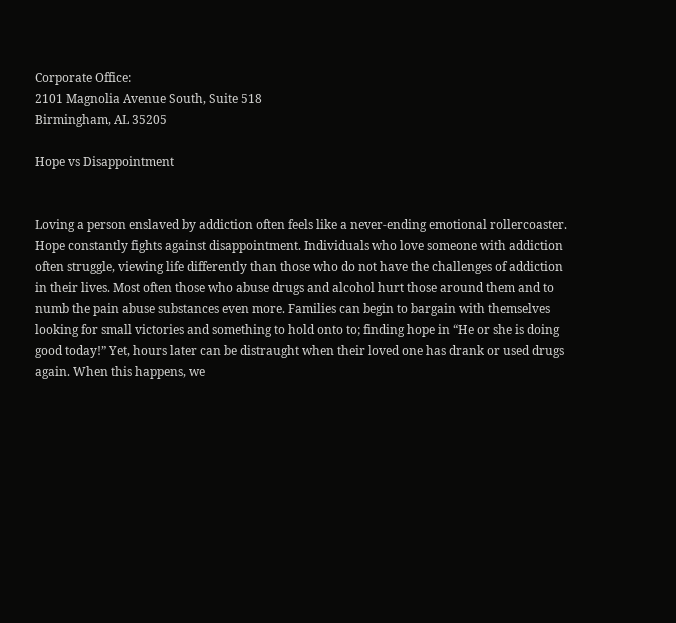Corporate Office:
2101 Magnolia Avenue South, Suite 518
Birmingham, AL 35205

Hope vs Disappointment


Loving a person enslaved by addiction often feels like a never-ending emotional rollercoaster. Hope constantly fights against disappointment. Individuals who love someone with addiction often struggle, viewing life differently than those who do not have the challenges of addiction in their lives. Most often those who abuse drugs and alcohol hurt those around them and to numb the pain abuse substances even more. Families can begin to bargain with themselves looking for small victories and something to hold onto to; finding hope in “He or she is doing good today!” Yet, hours later can be distraught when their loved one has drank or used drugs again. When this happens, we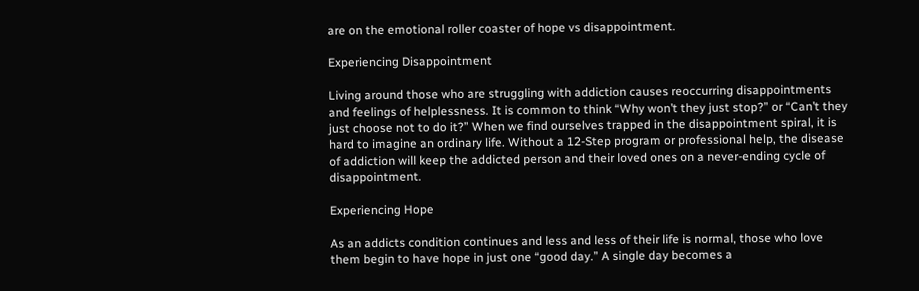are on the emotional roller coaster of hope vs disappointment.

Experiencing Disappointment

Living around those who are struggling with addiction causes reoccurring disappointments and feelings of helplessness. It is common to think “Why won’t they just stop?” or “Can’t they just choose not to do it?” When we find ourselves trapped in the disappointment spiral, it is hard to imagine an ordinary life. Without a 12-Step program or professional help, the disease of addiction will keep the addicted person and their loved ones on a never-ending cycle of disappointment.

Experiencing Hope

As an addicts condition continues and less and less of their life is normal, those who love them begin to have hope in just one “good day.” A single day becomes a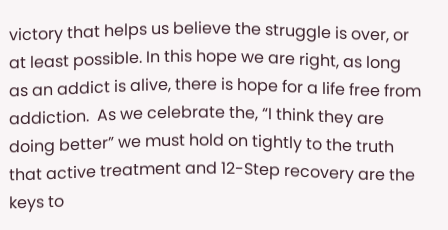victory that helps us believe the struggle is over, or at least possible. In this hope we are right, as long as an addict is alive, there is hope for a life free from addiction.  As we celebrate the, “I think they are doing better” we must hold on tightly to the truth that active treatment and 12-Step recovery are the keys to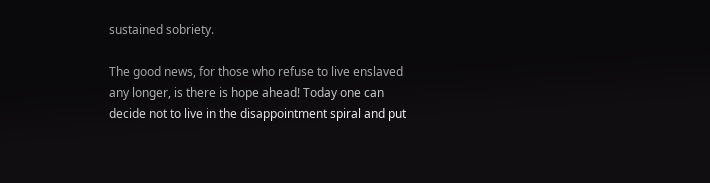sustained sobriety.

The good news, for those who refuse to live enslaved any longer, is there is hope ahead! Today one can decide not to live in the disappointment spiral and put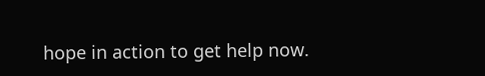hope in action to get help now.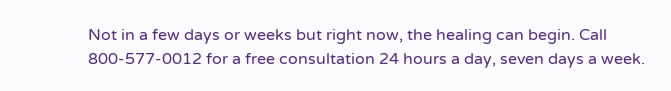Not in a few days or weeks but right now, the healing can begin. Call 800-577-0012 for a free consultation 24 hours a day, seven days a week.